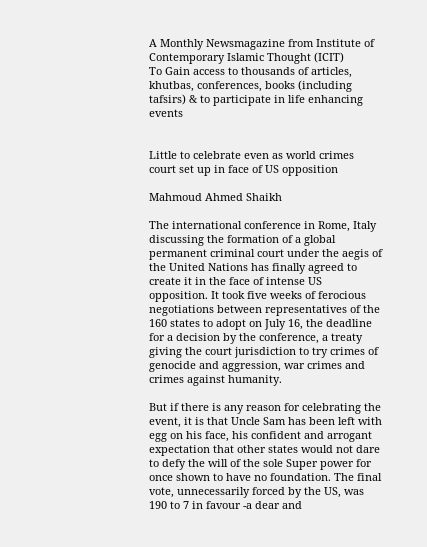A Monthly Newsmagazine from Institute of Contemporary Islamic Thought (ICIT)
To Gain access to thousands of articles, khutbas, conferences, books (including tafsirs) & to participate in life enhancing events


Little to celebrate even as world crimes court set up in face of US opposition

Mahmoud Ahmed Shaikh

The international conference in Rome, Italy discussing the formation of a global permanent criminal court under the aegis of the United Nations has finally agreed to create it in the face of intense US opposition. It took five weeks of ferocious negotiations between representatives of the 160 states to adopt on July 16, the deadline for a decision by the conference, a treaty giving the court jurisdiction to try crimes of genocide and aggression, war crimes and crimes against humanity.

But if there is any reason for celebrating the event, it is that Uncle Sam has been left with egg on his face, his confident and arrogant expectation that other states would not dare to defy the will of the sole Super power for once shown to have no foundation. The final vote, unnecessarily forced by the US, was 190 to 7 in favour -a dear and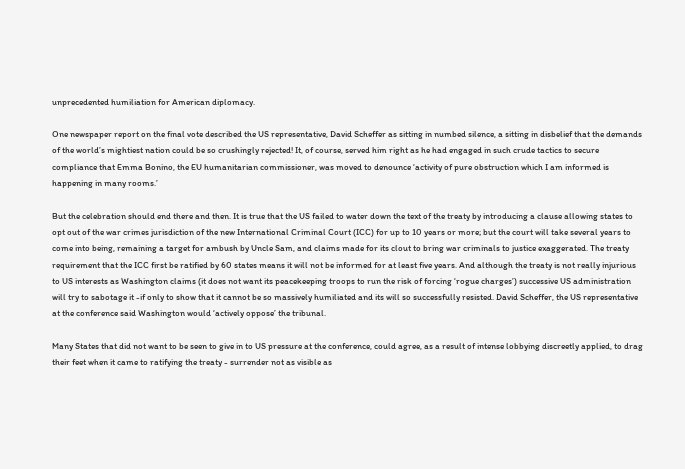unprecedented humiliation for American diplomacy.

One newspaper report on the final vote described the US representative, David Scheffer as sitting in numbed silence, a sitting in disbelief that the demands of the world’s mightiest nation could be so crushingly rejected! It, of course, served him right as he had engaged in such crude tactics to secure compliance that Emma Bonino, the EU humanitarian commissioner, was moved to denounce ‘activity of pure obstruction which I am informed is happening in many rooms.’

But the celebration should end there and then. It is true that the US failed to water down the text of the treaty by introducing a clause allowing states to opt out of the war crimes jurisdiction of the new International Criminal Court (ICC) for up to 10 years or more; but the court will take several years to come into being, remaining a target for ambush by Uncle Sam, and claims made for its clout to bring war criminals to justice exaggerated. The treaty requirement that the ICC first be ratified by 60 states means it will not be informed for at least five years. And although the treaty is not really injurious to US interests as Washington claims (it does not want its peacekeeping troops to run the risk of forcing ‘rogue charges’) successive US administration will try to sabotage it -if only to show that it cannot be so massively humiliated and its will so successfully resisted. David Scheffer, the US representative at the conference said Washington would ‘actively oppose’ the tribunal.

Many States that did not want to be seen to give in to US pressure at the conference, could agree, as a result of intense lobbying discreetly applied, to drag their feet when it came to ratifying the treaty - surrender not as visible as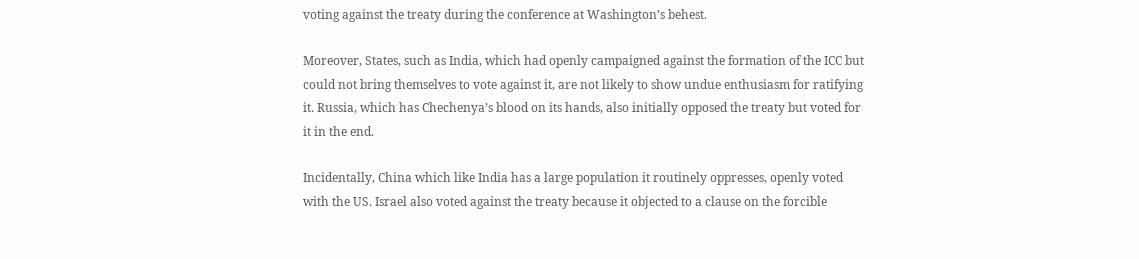voting against the treaty during the conference at Washington’s behest.

Moreover, States, such as India, which had openly campaigned against the formation of the ICC but could not bring themselves to vote against it, are not likely to show undue enthusiasm for ratifying it. Russia, which has Chechenya’s blood on its hands, also initially opposed the treaty but voted for it in the end.

Incidentally, China which like India has a large population it routinely oppresses, openly voted with the US. Israel also voted against the treaty because it objected to a clause on the forcible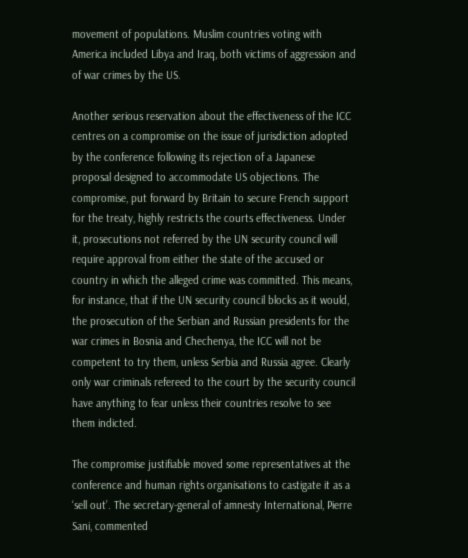movement of populations. Muslim countries voting with America included Libya and Iraq, both victims of aggression and of war crimes by the US.

Another serious reservation about the effectiveness of the ICC centres on a compromise on the issue of jurisdiction adopted by the conference following its rejection of a Japanese proposal designed to accommodate US objections. The compromise, put forward by Britain to secure French support for the treaty, highly restricts the courts effectiveness. Under it, prosecutions not referred by the UN security council will require approval from either the state of the accused or country in which the alleged crime was committed. This means, for instance, that if the UN security council blocks as it would, the prosecution of the Serbian and Russian presidents for the war crimes in Bosnia and Chechenya, the ICC will not be competent to try them, unless Serbia and Russia agree. Clearly only war criminals refereed to the court by the security council have anything to fear unless their countries resolve to see them indicted.

The compromise justifiable moved some representatives at the conference and human rights organisations to castigate it as a ‘sell out’. The secretary-general of amnesty International, Pierre Sani, commented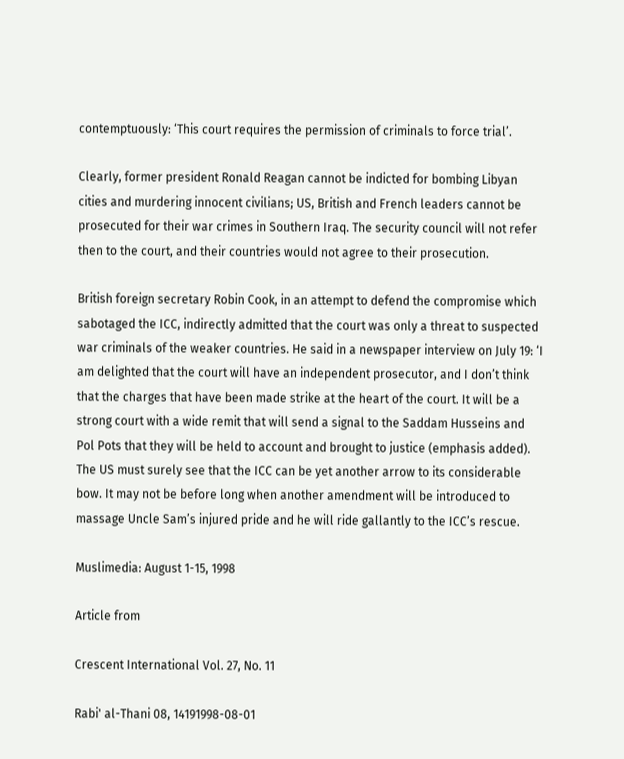contemptuously: ‘This court requires the permission of criminals to force trial’.

Clearly, former president Ronald Reagan cannot be indicted for bombing Libyan cities and murdering innocent civilians; US, British and French leaders cannot be prosecuted for their war crimes in Southern Iraq. The security council will not refer then to the court, and their countries would not agree to their prosecution.

British foreign secretary Robin Cook, in an attempt to defend the compromise which sabotaged the ICC, indirectly admitted that the court was only a threat to suspected war criminals of the weaker countries. He said in a newspaper interview on July 19: ‘I am delighted that the court will have an independent prosecutor, and I don’t think that the charges that have been made strike at the heart of the court. It will be a strong court with a wide remit that will send a signal to the Saddam Husseins and Pol Pots that they will be held to account and brought to justice (emphasis added). The US must surely see that the ICC can be yet another arrow to its considerable bow. It may not be before long when another amendment will be introduced to massage Uncle Sam’s injured pride and he will ride gallantly to the ICC’s rescue.

Muslimedia: August 1-15, 1998

Article from

Crescent International Vol. 27, No. 11

Rabi' al-Thani 08, 14191998-08-01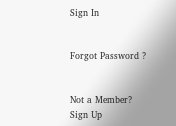Sign In


Forgot Password ?


Not a Member? Sign Up